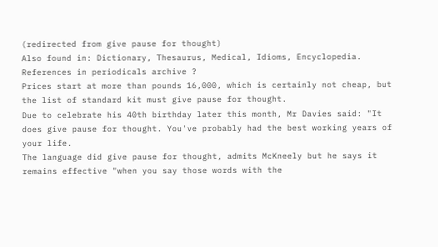(redirected from give pause for thought)
Also found in: Dictionary, Thesaurus, Medical, Idioms, Encyclopedia.
References in periodicals archive ?
Prices start at more than pounds 16,000, which is certainly not cheap, but the list of standard kit must give pause for thought.
Due to celebrate his 40th birthday later this month, Mr Davies said: "It does give pause for thought. You've probably had the best working years of your life.
The language did give pause for thought, admits McKneely but he says it remains effective "when you say those words with the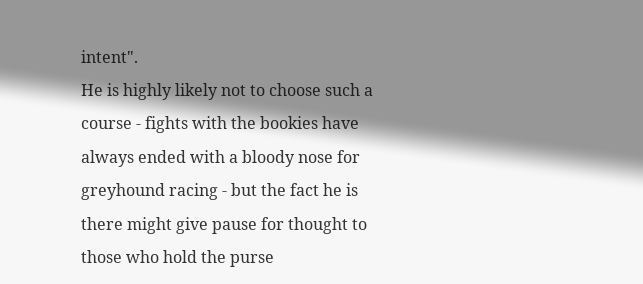intent".
He is highly likely not to choose such a course - fights with the bookies have always ended with a bloody nose for greyhound racing - but the fact he is there might give pause for thought to those who hold the purse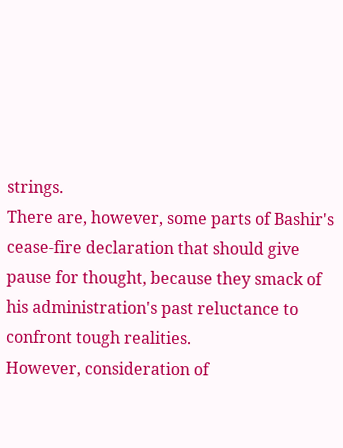strings.
There are, however, some parts of Bashir's cease-fire declaration that should give pause for thought, because they smack of his administration's past reluctance to confront tough realities.
However, consideration of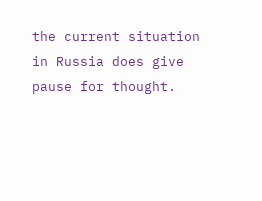the current situation in Russia does give pause for thought.